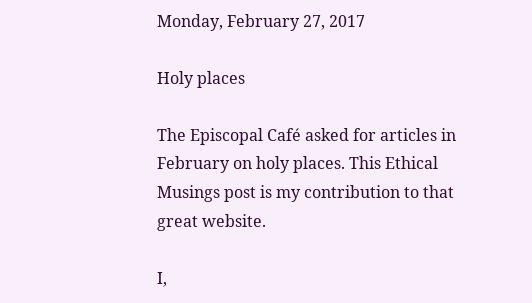Monday, February 27, 2017

Holy places

The Episcopal Café asked for articles in February on holy places. This Ethical Musings post is my contribution to that great website.

I,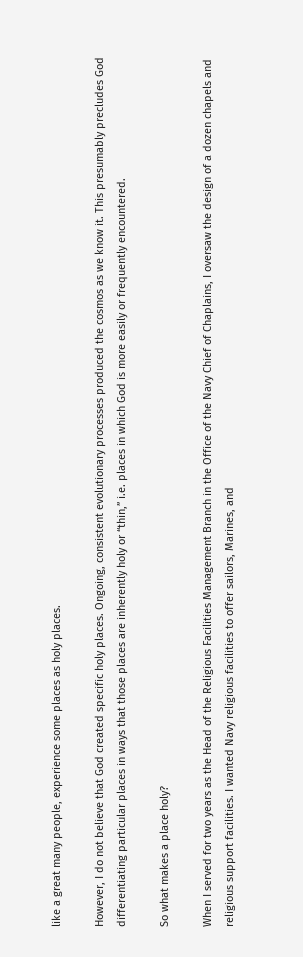like a great many people, experience some places as holy places.

However, I do not believe that God created specific holy places. Ongoing, consistent evolutionary processes produced the cosmos as we know it. This presumably precludes God differentiating particular places in ways that those places are inherently holy or “thin,” i.e. places in which God is more easily or frequently encountered.

So what makes a place holy?

When I served for two years as the Head of the Religious Facilities Management Branch in the Office of the Navy Chief of Chaplains, I oversaw the design of a dozen chapels and religious support facilities. I wanted Navy religious facilities to offer sailors, Marines, and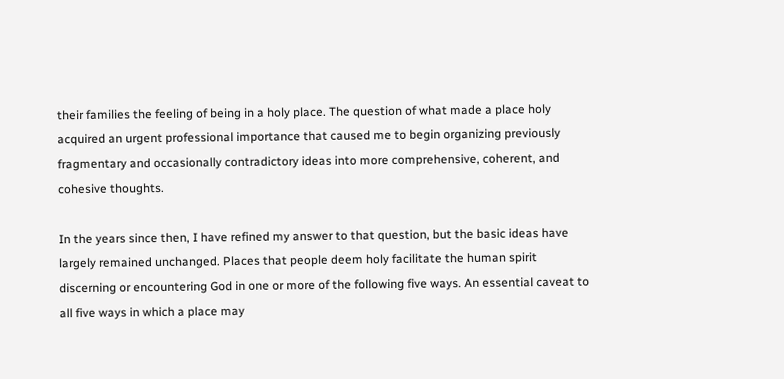their families the feeling of being in a holy place. The question of what made a place holy acquired an urgent professional importance that caused me to begin organizing previously fragmentary and occasionally contradictory ideas into more comprehensive, coherent, and cohesive thoughts.

In the years since then, I have refined my answer to that question, but the basic ideas have largely remained unchanged. Places that people deem holy facilitate the human spirit discerning or encountering God in one or more of the following five ways. An essential caveat to all five ways in which a place may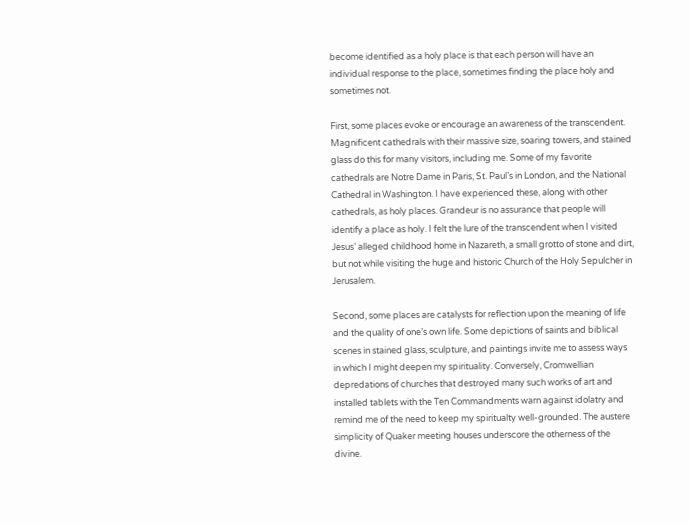become identified as a holy place is that each person will have an individual response to the place, sometimes finding the place holy and sometimes not.

First, some places evoke or encourage an awareness of the transcendent. Magnificent cathedrals with their massive size, soaring towers, and stained glass do this for many visitors, including me. Some of my favorite cathedrals are Notre Dame in Paris, St. Paul’s in London, and the National Cathedral in Washington. I have experienced these, along with other cathedrals, as holy places. Grandeur is no assurance that people will identify a place as holy. I felt the lure of the transcendent when I visited Jesus’ alleged childhood home in Nazareth, a small grotto of stone and dirt, but not while visiting the huge and historic Church of the Holy Sepulcher in Jerusalem.

Second, some places are catalysts for reflection upon the meaning of life and the quality of one’s own life. Some depictions of saints and biblical scenes in stained glass, sculpture, and paintings invite me to assess ways in which I might deepen my spirituality. Conversely, Cromwellian depredations of churches that destroyed many such works of art and installed tablets with the Ten Commandments warn against idolatry and remind me of the need to keep my spiritualty well-grounded. The austere simplicity of Quaker meeting houses underscore the otherness of the divine.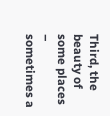Third, the beauty of some places – sometimes a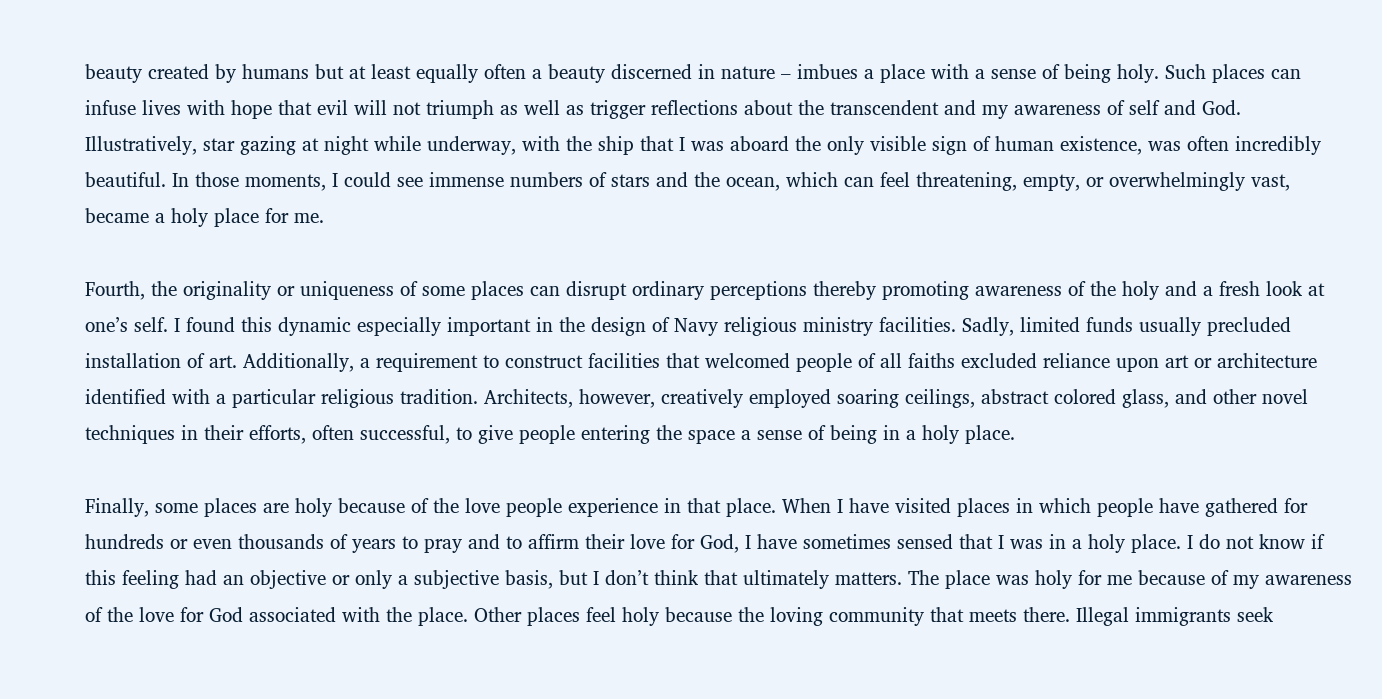beauty created by humans but at least equally often a beauty discerned in nature – imbues a place with a sense of being holy. Such places can infuse lives with hope that evil will not triumph as well as trigger reflections about the transcendent and my awareness of self and God. Illustratively, star gazing at night while underway, with the ship that I was aboard the only visible sign of human existence, was often incredibly beautiful. In those moments, I could see immense numbers of stars and the ocean, which can feel threatening, empty, or overwhelmingly vast, became a holy place for me.

Fourth, the originality or uniqueness of some places can disrupt ordinary perceptions thereby promoting awareness of the holy and a fresh look at one’s self. I found this dynamic especially important in the design of Navy religious ministry facilities. Sadly, limited funds usually precluded installation of art. Additionally, a requirement to construct facilities that welcomed people of all faiths excluded reliance upon art or architecture identified with a particular religious tradition. Architects, however, creatively employed soaring ceilings, abstract colored glass, and other novel techniques in their efforts, often successful, to give people entering the space a sense of being in a holy place.

Finally, some places are holy because of the love people experience in that place. When I have visited places in which people have gathered for hundreds or even thousands of years to pray and to affirm their love for God, I have sometimes sensed that I was in a holy place. I do not know if this feeling had an objective or only a subjective basis, but I don’t think that ultimately matters. The place was holy for me because of my awareness of the love for God associated with the place. Other places feel holy because the loving community that meets there. Illegal immigrants seek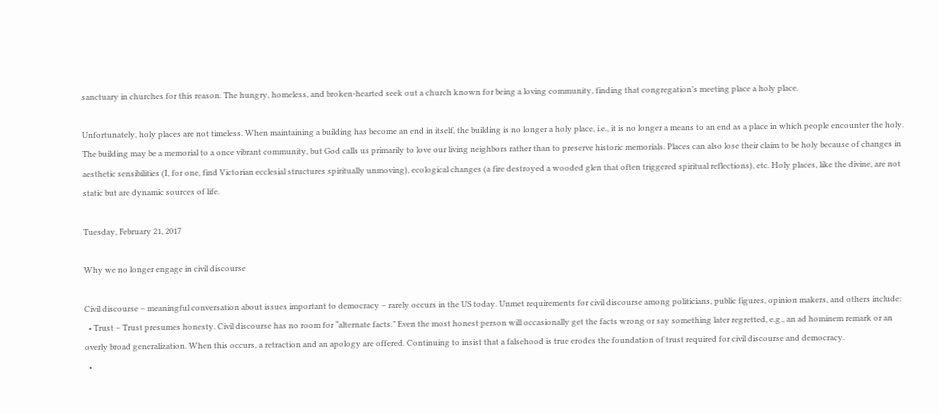sanctuary in churches for this reason. The hungry, homeless, and broken-hearted seek out a church known for being a loving community, finding that congregation’s meeting place a holy place.

Unfortunately, holy places are not timeless. When maintaining a building has become an end in itself, the building is no longer a holy place, i.e., it is no longer a means to an end as a place in which people encounter the holy. The building may be a memorial to a once vibrant community, but God calls us primarily to love our living neighbors rather than to preserve historic memorials. Places can also lose their claim to be holy because of changes in aesthetic sensibilities (I, for one, find Victorian ecclesial structures spiritually unmoving), ecological changes (a fire destroyed a wooded glen that often triggered spiritual reflections), etc. Holy places, like the divine, are not static but are dynamic sources of life.

Tuesday, February 21, 2017

Why we no longer engage in civil discourse

Civil discourse – meaningful conversation about issues important to democracy – rarely occurs in the US today. Unmet requirements for civil discourse among politicians, public figures, opinion makers, and others include:
  • Trust – Trust presumes honesty. Civil discourse has no room for “alternate facts.” Even the most honest person will occasionally get the facts wrong or say something later regretted, e.g., an ad hominem remark or an overly broad generalization. When this occurs, a retraction and an apology are offered. Continuing to insist that a falsehood is true erodes the foundation of trust required for civil discourse and democracy.
  •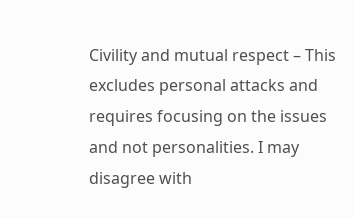Civility and mutual respect – This excludes personal attacks and requires focusing on the issues and not personalities. I may disagree with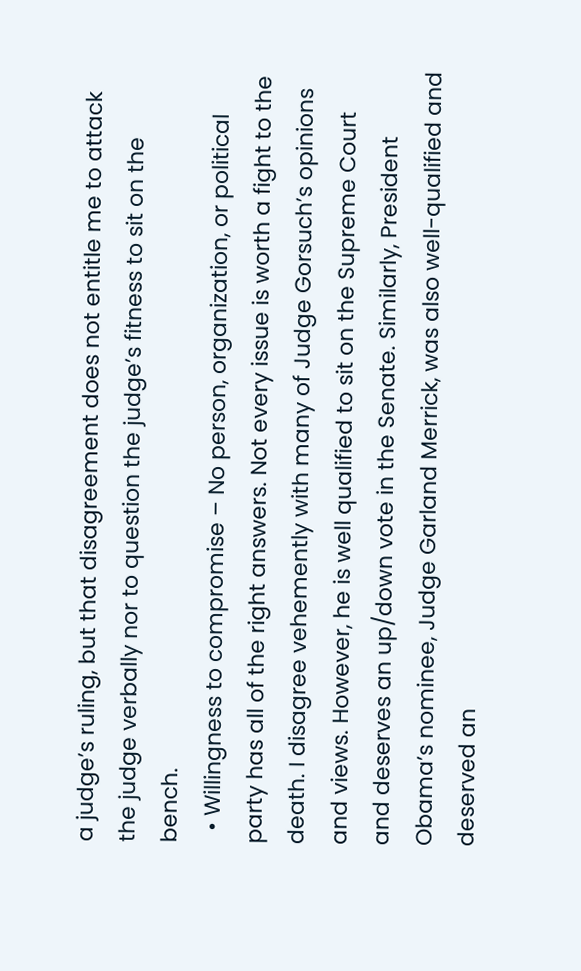a judge’s ruling, but that disagreement does not entitle me to attack the judge verbally nor to question the judge’s fitness to sit on the bench.
  • Willingness to compromise – No person, organization, or political party has all of the right answers. Not every issue is worth a fight to the death. I disagree vehemently with many of Judge Gorsuch’s opinions and views. However, he is well qualified to sit on the Supreme Court and deserves an up/down vote in the Senate. Similarly, President Obama’s nominee, Judge Garland Merrick, was also well-qualified and deserved an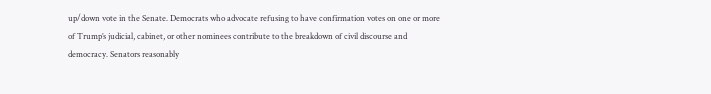up/down vote in the Senate. Democrats who advocate refusing to have confirmation votes on one or more of Trump’s judicial, cabinet, or other nominees contribute to the breakdown of civil discourse and democracy. Senators reasonably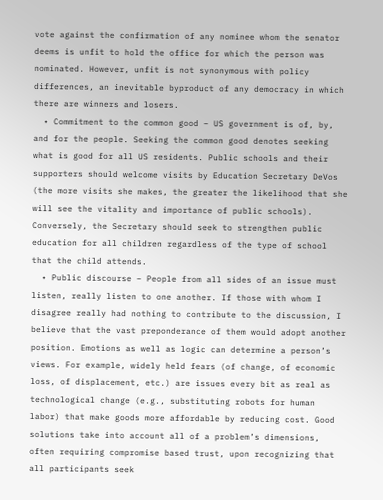vote against the confirmation of any nominee whom the senator deems is unfit to hold the office for which the person was nominated. However, unfit is not synonymous with policy differences, an inevitable byproduct of any democracy in which there are winners and losers.
  • Commitment to the common good – US government is of, by, and for the people. Seeking the common good denotes seeking what is good for all US residents. Public schools and their supporters should welcome visits by Education Secretary DeVos (the more visits she makes, the greater the likelihood that she will see the vitality and importance of public schools). Conversely, the Secretary should seek to strengthen public education for all children regardless of the type of school that the child attends.
  • Public discourse – People from all sides of an issue must listen, really listen to one another. If those with whom I disagree really had nothing to contribute to the discussion, I believe that the vast preponderance of them would adopt another position. Emotions as well as logic can determine a person’s views. For example, widely held fears (of change, of economic loss, of displacement, etc.) are issues every bit as real as technological change (e.g., substituting robots for human labor) that make goods more affordable by reducing cost. Good solutions take into account all of a problem’s dimensions, often requiring compromise based trust, upon recognizing that all participants seek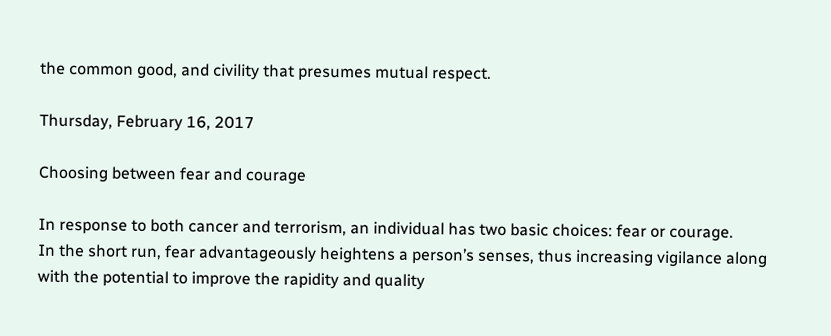the common good, and civility that presumes mutual respect.

Thursday, February 16, 2017

Choosing between fear and courage

In response to both cancer and terrorism, an individual has two basic choices: fear or courage.
In the short run, fear advantageously heightens a person’s senses, thus increasing vigilance along with the potential to improve the rapidity and quality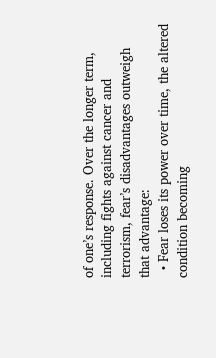of one’s response. Over the longer term, including fights against cancer and terrorism, fear’s disadvantages outweigh that advantage:
  • Fear loses its power over time, the altered condition becoming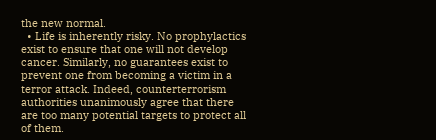the new normal.
  • Life is inherently risky. No prophylactics exist to ensure that one will not develop cancer. Similarly, no guarantees exist to prevent one from becoming a victim in a terror attack. Indeed, counterterrorism authorities unanimously agree that there are too many potential targets to protect all of them.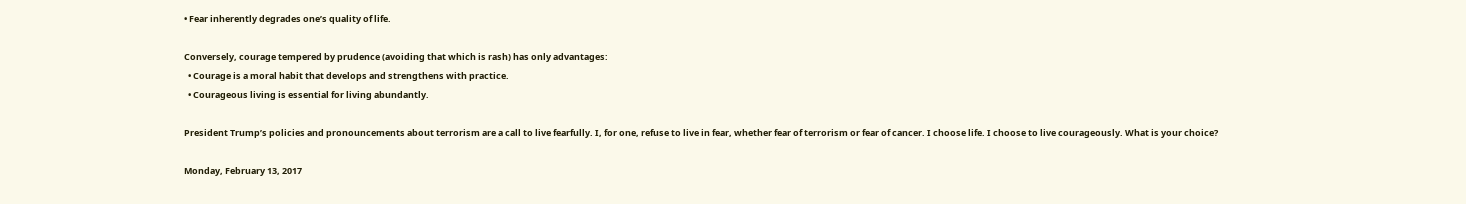• Fear inherently degrades one’s quality of life.

Conversely, courage tempered by prudence (avoiding that which is rash) has only advantages:
  • Courage is a moral habit that develops and strengthens with practice.
  • Courageous living is essential for living abundantly.

President Trump’s policies and pronouncements about terrorism are a call to live fearfully. I, for one, refuse to live in fear, whether fear of terrorism or fear of cancer. I choose life. I choose to live courageously. What is your choice?

Monday, February 13, 2017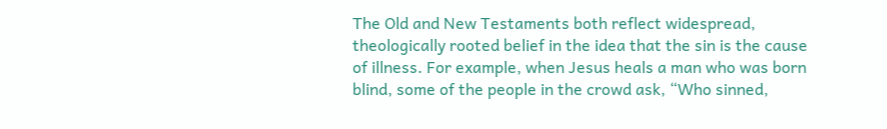The Old and New Testaments both reflect widespread, theologically rooted belief in the idea that the sin is the cause of illness. For example, when Jesus heals a man who was born blind, some of the people in the crowd ask, “Who sinned,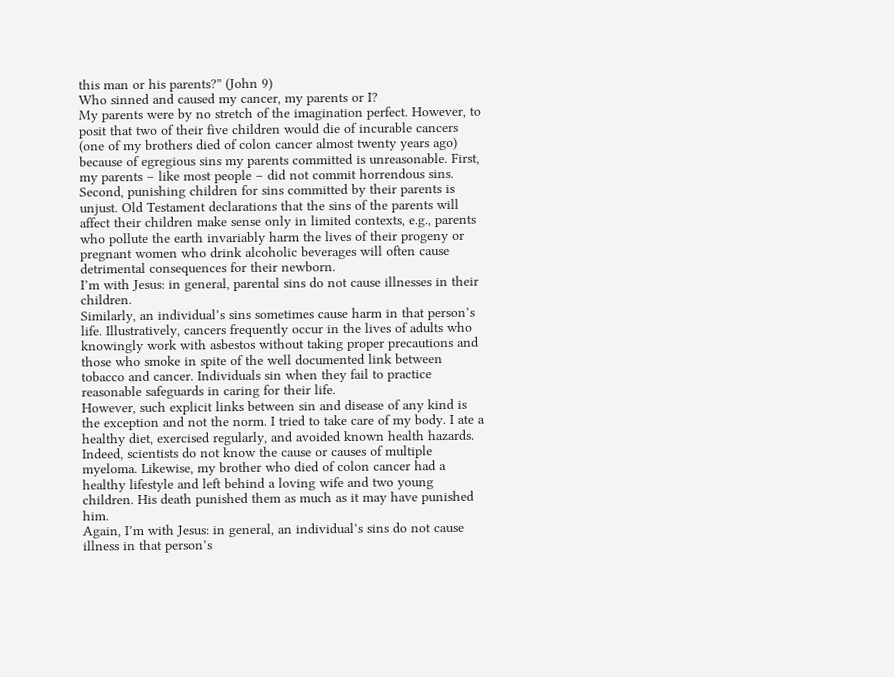this man or his parents?” (John 9)
Who sinned and caused my cancer, my parents or I?
My parents were by no stretch of the imagination perfect. However, to posit that two of their five children would die of incurable cancers (one of my brothers died of colon cancer almost twenty years ago) because of egregious sins my parents committed is unreasonable. First, my parents – like most people – did not commit horrendous sins. Second, punishing children for sins committed by their parents is unjust. Old Testament declarations that the sins of the parents will affect their children make sense only in limited contexts, e.g., parents who pollute the earth invariably harm the lives of their progeny or pregnant women who drink alcoholic beverages will often cause detrimental consequences for their newborn.
I’m with Jesus: in general, parental sins do not cause illnesses in their children.
Similarly, an individual’s sins sometimes cause harm in that person’s life. Illustratively, cancers frequently occur in the lives of adults who knowingly work with asbestos without taking proper precautions and those who smoke in spite of the well documented link between tobacco and cancer. Individuals sin when they fail to practice reasonable safeguards in caring for their life.
However, such explicit links between sin and disease of any kind is the exception and not the norm. I tried to take care of my body. I ate a healthy diet, exercised regularly, and avoided known health hazards. Indeed, scientists do not know the cause or causes of multiple myeloma. Likewise, my brother who died of colon cancer had a healthy lifestyle and left behind a loving wife and two young children. His death punished them as much as it may have punished him.
Again, I’m with Jesus: in general, an individual’s sins do not cause illness in that person’s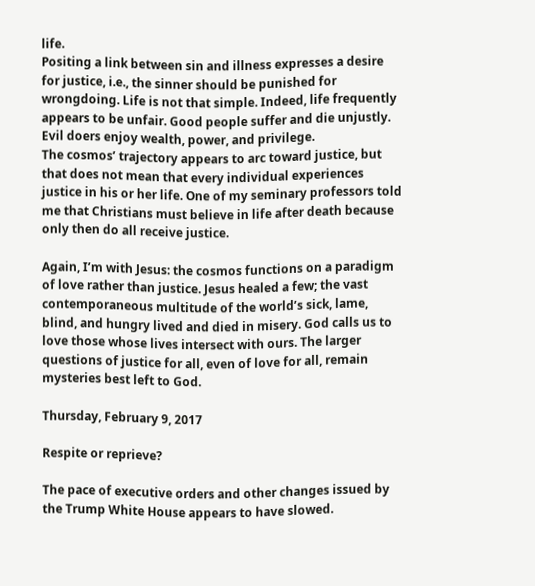life.
Positing a link between sin and illness expresses a desire for justice, i.e., the sinner should be punished for wrongdoing. Life is not that simple. Indeed, life frequently appears to be unfair. Good people suffer and die unjustly. Evil doers enjoy wealth, power, and privilege.
The cosmos’ trajectory appears to arc toward justice, but that does not mean that every individual experiences justice in his or her life. One of my seminary professors told me that Christians must believe in life after death because only then do all receive justice.

Again, I’m with Jesus: the cosmos functions on a paradigm of love rather than justice. Jesus healed a few; the vast contemporaneous multitude of the world’s sick, lame, blind, and hungry lived and died in misery. God calls us to love those whose lives intersect with ours. The larger questions of justice for all, even of love for all, remain mysteries best left to God.

Thursday, February 9, 2017

Respite or reprieve?

The pace of executive orders and other changes issued by the Trump White House appears to have slowed.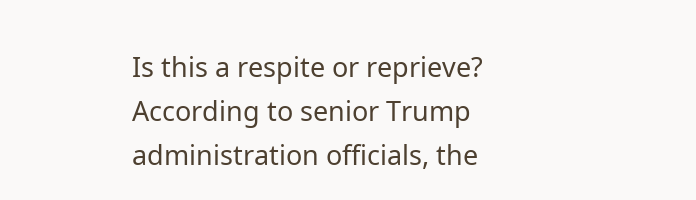Is this a respite or reprieve?
According to senior Trump administration officials, the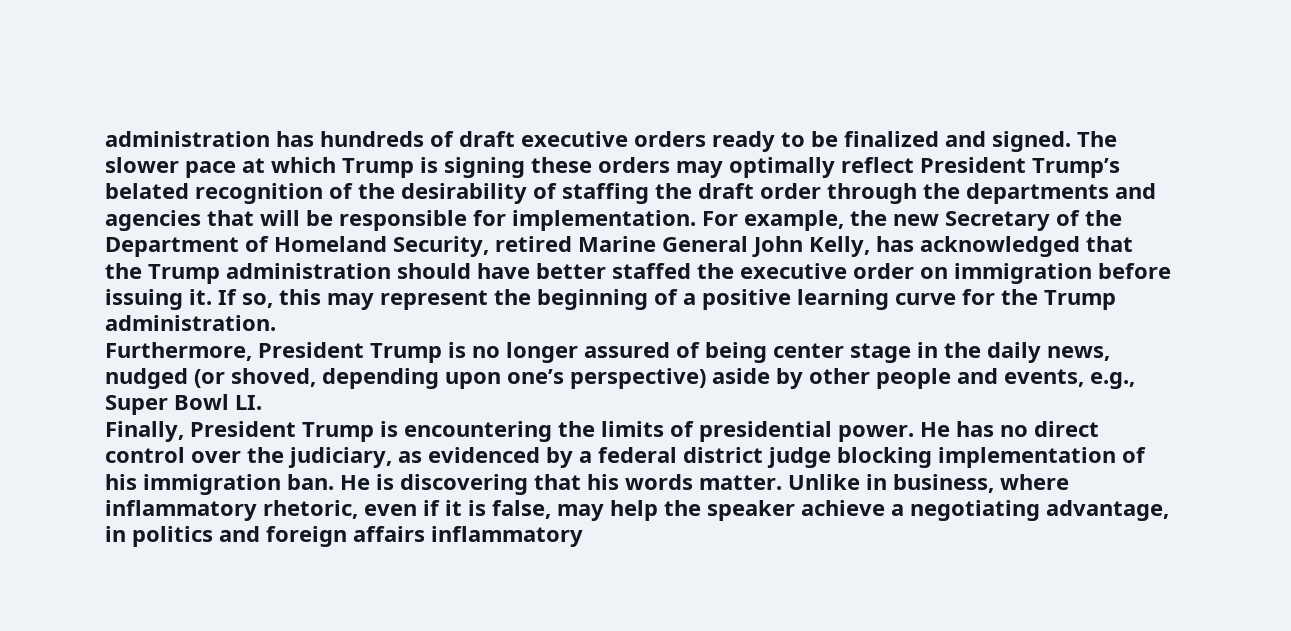administration has hundreds of draft executive orders ready to be finalized and signed. The slower pace at which Trump is signing these orders may optimally reflect President Trump’s belated recognition of the desirability of staffing the draft order through the departments and agencies that will be responsible for implementation. For example, the new Secretary of the Department of Homeland Security, retired Marine General John Kelly, has acknowledged that the Trump administration should have better staffed the executive order on immigration before issuing it. If so, this may represent the beginning of a positive learning curve for the Trump administration.
Furthermore, President Trump is no longer assured of being center stage in the daily news, nudged (or shoved, depending upon one’s perspective) aside by other people and events, e.g., Super Bowl LI.
Finally, President Trump is encountering the limits of presidential power. He has no direct control over the judiciary, as evidenced by a federal district judge blocking implementation of his immigration ban. He is discovering that his words matter. Unlike in business, where inflammatory rhetoric, even if it is false, may help the speaker achieve a negotiating advantage, in politics and foreign affairs inflammatory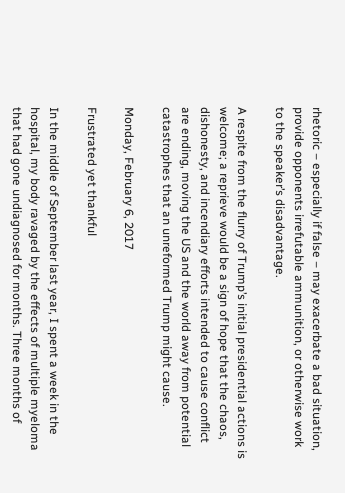rhetoric – especially if false – may exacerbate a bad situation, provide opponents irrefutable ammunition, or otherwise work to the speaker’s disadvantage.

A respite from the flurry of Trump’s initial presidential actions is welcome; a reprieve would be a sign of hope that the chaos, dishonesty, and incendiary efforts intended to cause conflict are ending, moving the US and the world away from potential catastrophes that an unreformed Trump might cause.

Monday, February 6, 2017

Frustrated yet thankful

In the middle of September last year, I spent a week in the hospital, my body ravaged by the effects of multiple myeloma that had gone undiagnosed for months. Three months of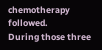chemotherapy followed.
During those three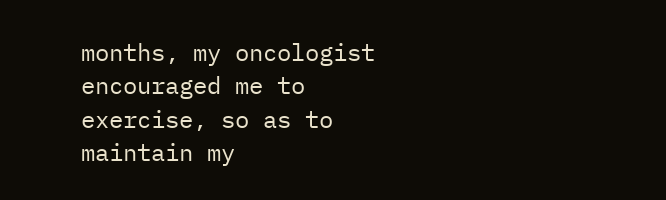months, my oncologist encouraged me to exercise, so as to maintain my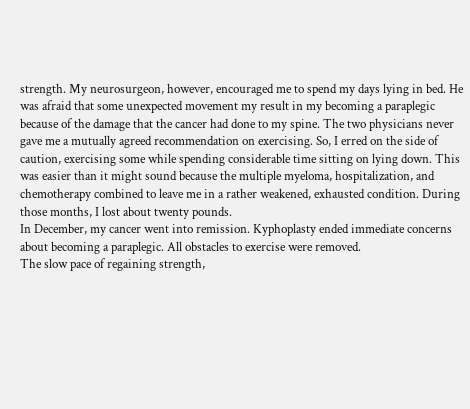strength. My neurosurgeon, however, encouraged me to spend my days lying in bed. He was afraid that some unexpected movement my result in my becoming a paraplegic because of the damage that the cancer had done to my spine. The two physicians never gave me a mutually agreed recommendation on exercising. So, I erred on the side of caution, exercising some while spending considerable time sitting on lying down. This was easier than it might sound because the multiple myeloma, hospitalization, and chemotherapy combined to leave me in a rather weakened, exhausted condition. During those months, I lost about twenty pounds.
In December, my cancer went into remission. Kyphoplasty ended immediate concerns about becoming a paraplegic. All obstacles to exercise were removed.
The slow pace of regaining strength,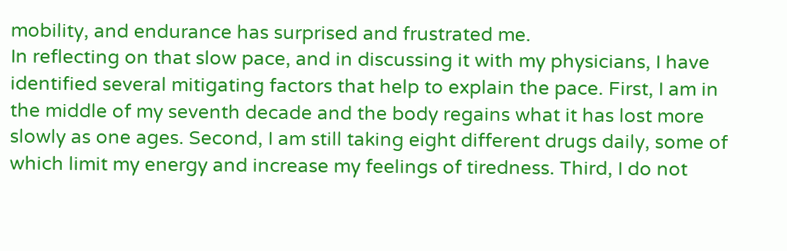mobility, and endurance has surprised and frustrated me.
In reflecting on that slow pace, and in discussing it with my physicians, I have identified several mitigating factors that help to explain the pace. First, I am in the middle of my seventh decade and the body regains what it has lost more slowly as one ages. Second, I am still taking eight different drugs daily, some of which limit my energy and increase my feelings of tiredness. Third, I do not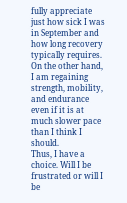fully appreciate just how sick I was in September and how long recovery typically requires.
On the other hand, I am regaining strength, mobility, and endurance even if it is at much slower pace than I think I should.
Thus, I have a choice. Will I be frustrated or will I be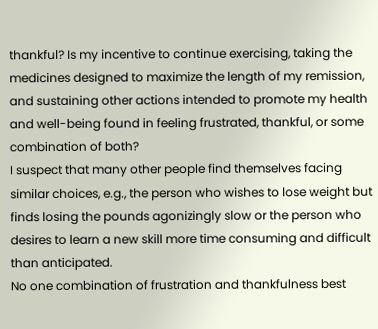thankful? Is my incentive to continue exercising, taking the medicines designed to maximize the length of my remission, and sustaining other actions intended to promote my health and well-being found in feeling frustrated, thankful, or some combination of both?
I suspect that many other people find themselves facing similar choices, e.g., the person who wishes to lose weight but finds losing the pounds agonizingly slow or the person who desires to learn a new skill more time consuming and difficult than anticipated.
No one combination of frustration and thankfulness best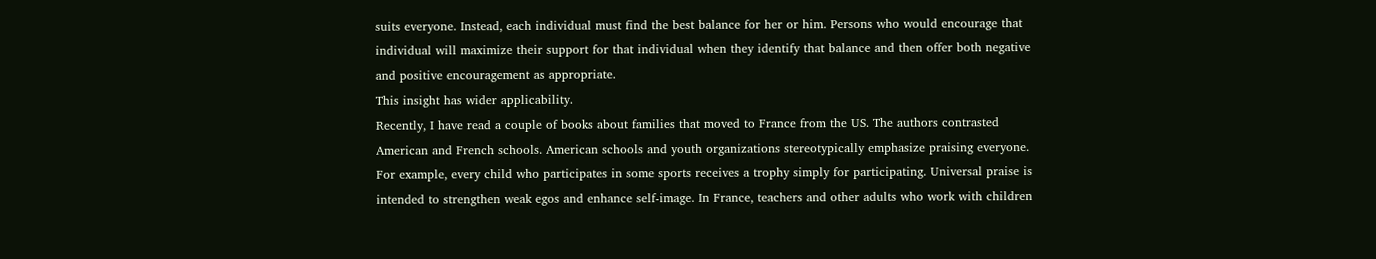suits everyone. Instead, each individual must find the best balance for her or him. Persons who would encourage that individual will maximize their support for that individual when they identify that balance and then offer both negative and positive encouragement as appropriate.
This insight has wider applicability.
Recently, I have read a couple of books about families that moved to France from the US. The authors contrasted American and French schools. American schools and youth organizations stereotypically emphasize praising everyone. For example, every child who participates in some sports receives a trophy simply for participating. Universal praise is intended to strengthen weak egos and enhance self-image. In France, teachers and other adults who work with children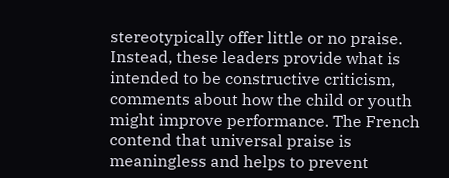stereotypically offer little or no praise. Instead, these leaders provide what is intended to be constructive criticism, comments about how the child or youth might improve performance. The French contend that universal praise is meaningless and helps to prevent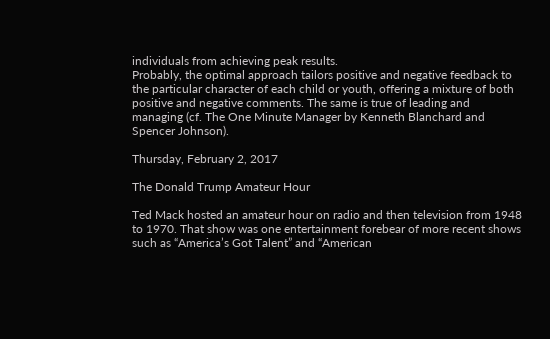individuals from achieving peak results.
Probably, the optimal approach tailors positive and negative feedback to the particular character of each child or youth, offering a mixture of both positive and negative comments. The same is true of leading and managing (cf. The One Minute Manager by Kenneth Blanchard and Spencer Johnson).

Thursday, February 2, 2017

The Donald Trump Amateur Hour

Ted Mack hosted an amateur hour on radio and then television from 1948 to 1970. That show was one entertainment forebear of more recent shows such as “America’s Got Talent” and “American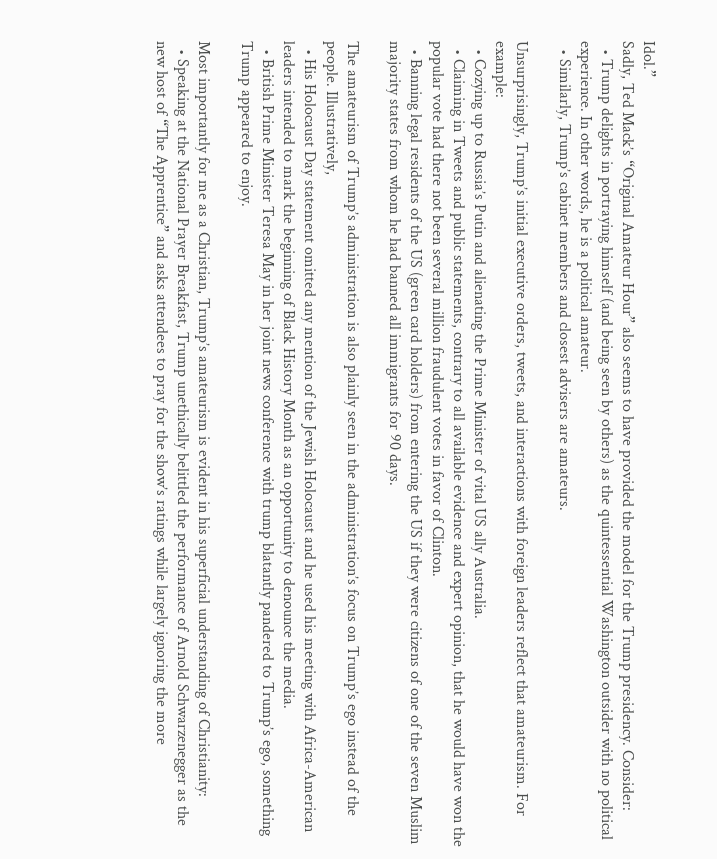Idol.”
Sadly, Ted Mack’s “Original Amateur Hour” also seems to have provided the model for the Trump presidency. Consider:
  • Trump delights in portraying himself (and being seen by others) as the quintessential Washington outsider with no political experience. In other words, he is a political amateur.
  • Similarly, Trump’s cabinet members and closest advisers are amateurs.

Unsurprisingly, Trump’s initial executive orders, tweets, and interactions with foreign leaders reflect that amateurism. For example:
  • Cozying up to Russia’s Putin and alienating the Prime Minister of vital US ally Australia.
  • Claiming in Tweets and public statements, contrary to all available evidence and expert opinion, that he would have won the popular vote had there not been several million fraudulent votes in favor of Clinton.
  • Banning legal residents of the US (green card holders) from entering the US if they were citizens of one of the seven Muslim majority states from whom he had banned all immigrants for 90 days.

The amateurism of Trump’s administration is also plainly seen in the administration’s focus on Trump’s ego instead of the people. Illustratively,
  • His Holocaust Day statement omitted any mention of the Jewish Holocaust and he used his meeting with Africa-American leaders intended to mark the beginning of Black History Month as an opportunity to denounce the media.
  • British Prime Minister Teresa May in her joint news conference with trump blatantly pandered to Trump’s ego, something Trump appeared to enjoy.

Most importantly for me as a Christian, Trump’s amateurism is evident in his superficial understanding of Christianity:
  • Speaking at the National Prayer Breakfast, Trump unethically belittled the performance of Arnold Schwarzenegger as the new host of “The Apprentice” and asks attendees to pray for the show’s ratings while largely ignoring the more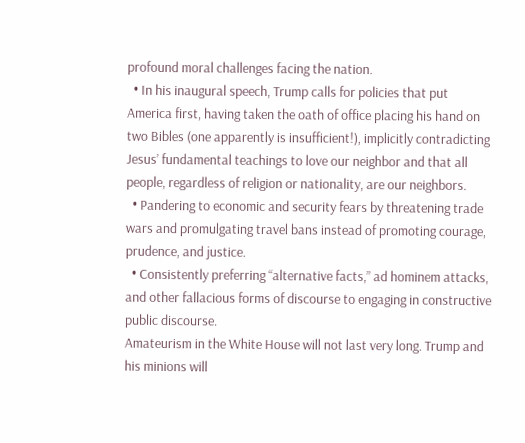profound moral challenges facing the nation.
  • In his inaugural speech, Trump calls for policies that put America first, having taken the oath of office placing his hand on two Bibles (one apparently is insufficient!), implicitly contradicting Jesus’ fundamental teachings to love our neighbor and that all people, regardless of religion or nationality, are our neighbors.
  • Pandering to economic and security fears by threatening trade wars and promulgating travel bans instead of promoting courage, prudence, and justice.
  • Consistently preferring “alternative facts,” ad hominem attacks, and other fallacious forms of discourse to engaging in constructive public discourse.
Amateurism in the White House will not last very long. Trump and his minions will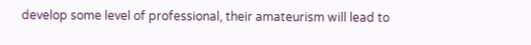develop some level of professional, their amateurism will lead to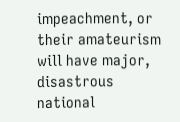impeachment, or their amateurism will have major, disastrous national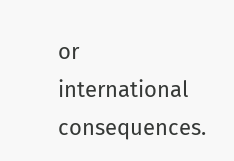or international consequences.